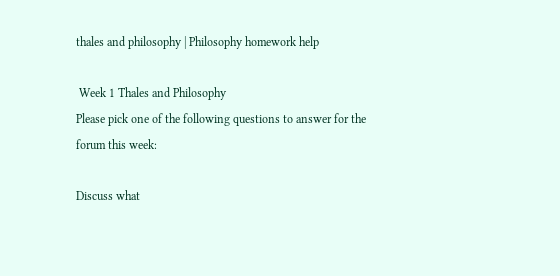thales and philosophy | Philosophy homework help

 Week 1 Thales and Philosophy
Please pick one of the following questions to answer for the forum this week:

Discuss what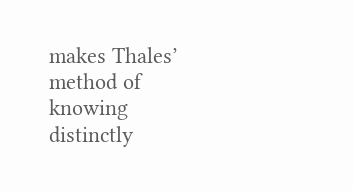makes Thales’ method of knowing distinctly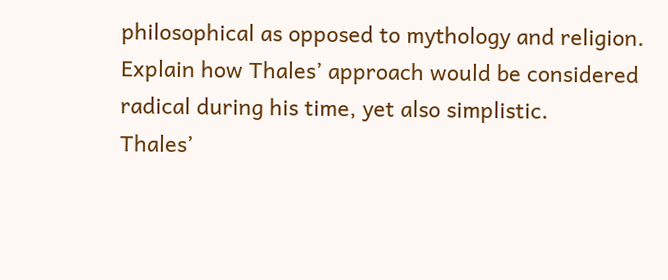philosophical as opposed to mythology and religion.
Explain how Thales’ approach would be considered radical during his time, yet also simplistic.
Thales’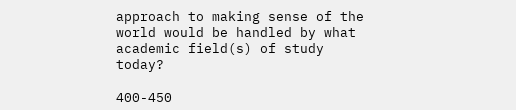approach to making sense of the world would be handled by what academic field(s) of study today?

400-450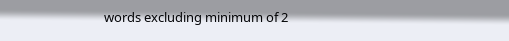words excluding minimum of 2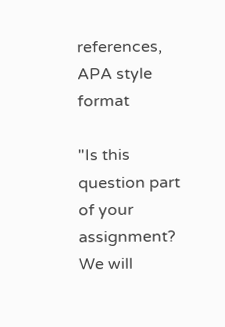references, APA style format

"Is this question part of your assignment? We will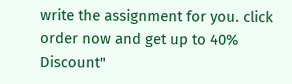write the assignment for you. click order now and get up to 40% Discount"